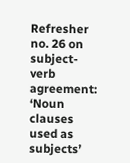Refresher no. 26 on subject-verb agreement: ‘Noun clauses used as subjects’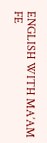ENGLISH WITH MA’AM FE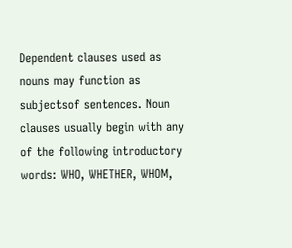Dependent clauses used as nouns may function as subjectsof sentences. Noun clauses usually begin with any of the following introductory words: WHO, WHETHER, WHOM,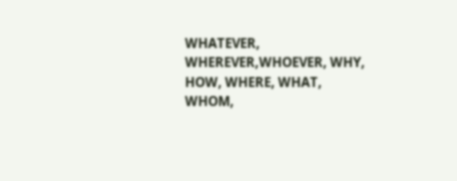WHATEVER, WHEREVER,WHOEVER, WHY, HOW, WHERE, WHAT, WHOM,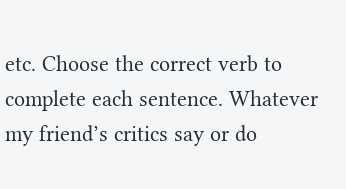etc. Choose the correct verb to complete each sentence. Whatever my friend’s critics say or do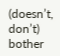(doesn’t, don’t) bother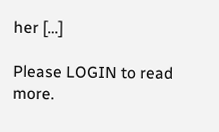her […]

Please LOGIN to read more.